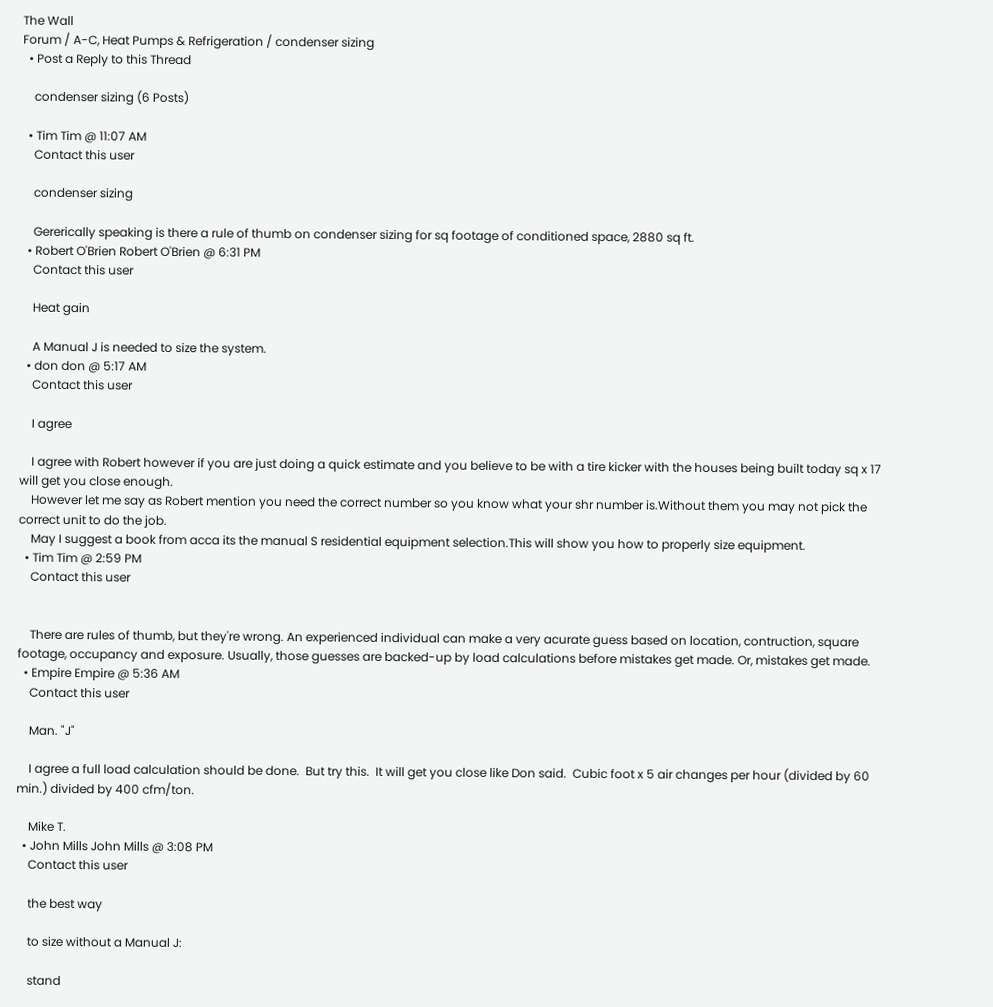The Wall
Forum / A-C, Heat Pumps & Refrigeration / condenser sizing
  • Post a Reply to this Thread

    condenser sizing (6 Posts)

  • Tim Tim @ 11:07 AM
    Contact this user

    condenser sizing

    Gererically speaking is there a rule of thumb on condenser sizing for sq footage of conditioned space, 2880 sq ft.
  • Robert O'Brien Robert O'Brien @ 6:31 PM
    Contact this user

    Heat gain

    A Manual J is needed to size the system.
  • don don @ 5:17 AM
    Contact this user

    I agree

    I agree with Robert however if you are just doing a quick estimate and you believe to be with a tire kicker with the houses being built today sq x 17 will get you close enough.
    However let me say as Robert mention you need the correct number so you know what your shr number is.Without them you may not pick the correct unit to do the job.
    May I suggest a book from acca its the manual S residential equipment selection.This will show you how to properly size equipment.
  • Tim Tim @ 2:59 PM
    Contact this user


    There are rules of thumb, but they're wrong. An experienced individual can make a very acurate guess based on location, contruction, square footage, occupancy and exposure. Usually, those guesses are backed-up by load calculations before mistakes get made. Or, mistakes get made.
  • Empire Empire @ 5:36 AM
    Contact this user

    Man. "J"

    I agree a full load calculation should be done.  But try this.  It will get you close like Don said.  Cubic foot x 5 air changes per hour (divided by 60 min.) divided by 400 cfm/ton.

    Mike T.
  • John Mills John Mills @ 3:08 PM
    Contact this user

    the best way

    to size without a Manual J:

    stand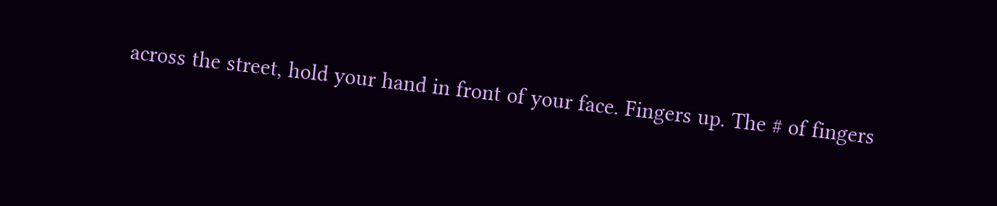across the street, hold your hand in front of your face. Fingers up. The # of fingers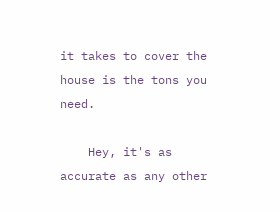it takes to cover the house is the tons you need.

    Hey, it's as accurate as any other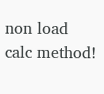non load calc method!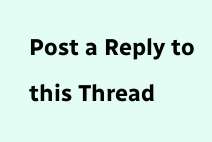Post a Reply to this Thread